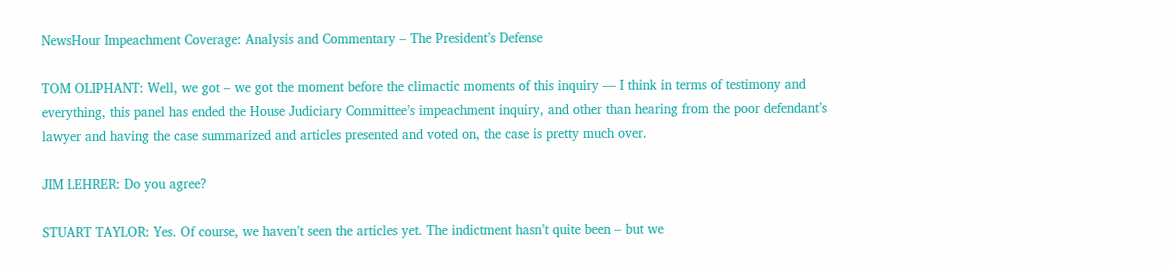NewsHour Impeachment Coverage: Analysis and Commentary – The President’s Defense

TOM OLIPHANT: Well, we got – we got the moment before the climactic moments of this inquiry — I think in terms of testimony and everything, this panel has ended the House Judiciary Committee’s impeachment inquiry, and other than hearing from the poor defendant’s lawyer and having the case summarized and articles presented and voted on, the case is pretty much over.

JIM LEHRER: Do you agree?

STUART TAYLOR: Yes. Of course, we haven’t seen the articles yet. The indictment hasn’t quite been – but we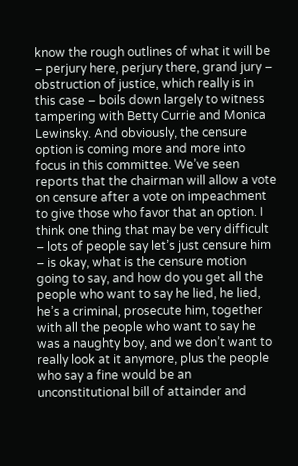know the rough outlines of what it will be – perjury here, perjury there, grand jury – obstruction of justice, which really is in this case – boils down largely to witness tampering with Betty Currie and Monica Lewinsky. And obviously, the censure option is coming more and more into focus in this committee. We’ve seen reports that the chairman will allow a vote on censure after a vote on impeachment to give those who favor that an option. I think one thing that may be very difficult – lots of people say let’s just censure him – is okay, what is the censure motion going to say, and how do you get all the people who want to say he lied, he lied, he’s a criminal, prosecute him, together with all the people who want to say he was a naughty boy, and we don’t want to really look at it anymore, plus the people who say a fine would be an unconstitutional bill of attainder and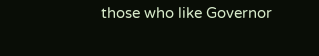those who like Governor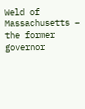Weld of Massachusetts – the former governor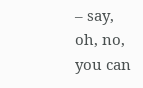– say, oh, no, you can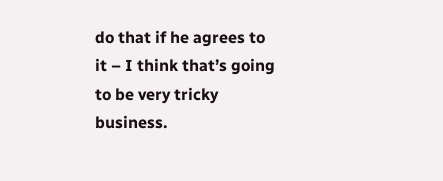do that if he agrees to it – I think that’s going to be very tricky business.